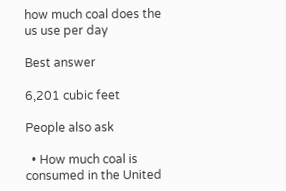how much coal does the us use per day

Best answer

6,201 cubic feet

People also ask

  • How much coal is consumed in the United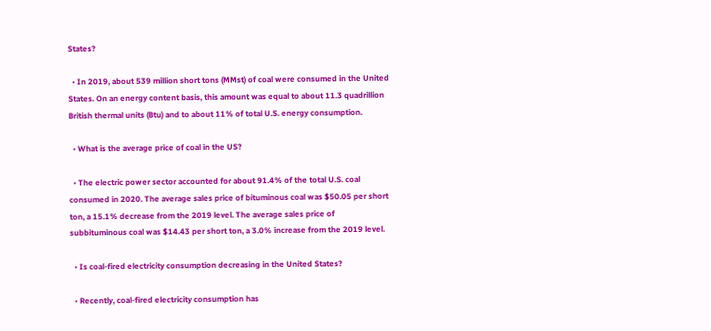States?

  • In 2019, about 539 million short tons (MMst) of coal were consumed in the United States. On an energy content basis, this amount was equal to about 11.3 quadrillion British thermal units (Btu) and to about 11% of total U.S. energy consumption.

  • What is the average price of coal in the US?

  • The electric power sector accounted for about 91.4% of the total U.S. coal consumed in 2020. The average sales price of bituminous coal was $50.05 per short ton, a 15.1% decrease from the 2019 level. The average sales price of subbituminous coal was $14.43 per short ton, a 3.0% increase from the 2019 level.

  • Is coal-fired electricity consumption decreasing in the United States?

  • Recently, coal-fired electricity consumption has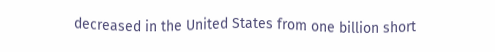decreased in the United States from one billion short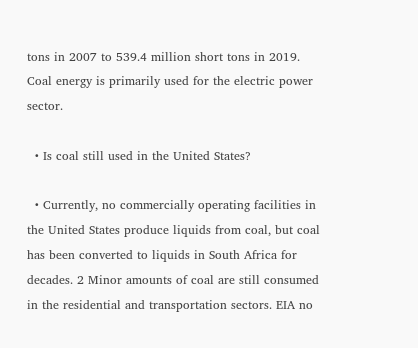tons in 2007 to 539.4 million short tons in 2019. Coal energy is primarily used for the electric power sector.

  • Is coal still used in the United States?

  • Currently, no commercially operating facilities in the United States produce liquids from coal, but coal has been converted to liquids in South Africa for decades. 2 Minor amounts of coal are still consumed in the residential and transportation sectors. EIA no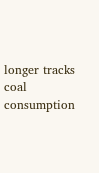longer tracks coal consumption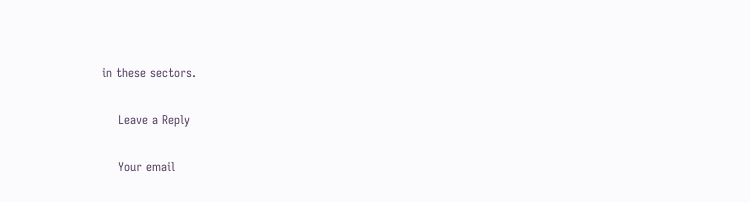in these sectors.

    Leave a Reply

    Your email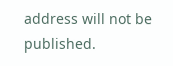address will not be published.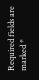Required fields are marked *